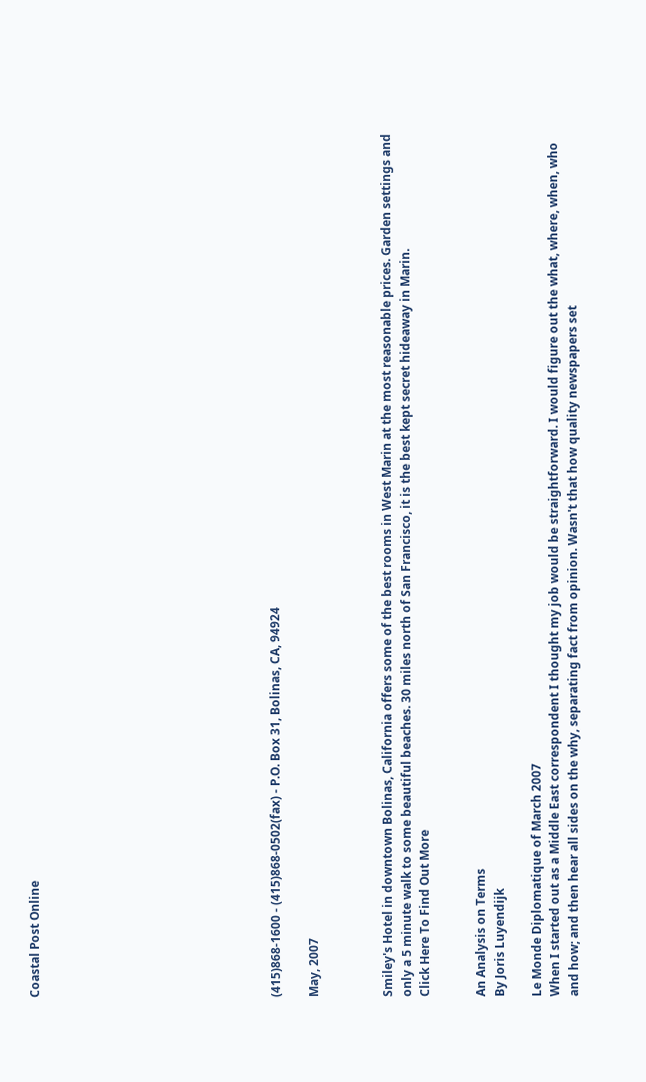Coastal Post Online












(415)868-1600 - (415)868-0502(fax) - P.O. Box 31, Bolinas, CA, 94924

May, 2007



Smiley's Hotel in downtown Bolinas, California offers some of the best rooms in West Marin at the most reasonable prices. Garden settings and only a 5 minute walk to some beautiful beaches. 30 miles north of San Francisco, it is the best kept secret hideaway in Marin.
Click Here To Find Out More


An Analysis on Terms
By Joris Luyendijk

Le Monde Diplomatique of March 2007
When I started out as a Middle East correspondent I thought my job would be straightforward. I would figure out the what, where, when, who and how; and then hear all sides on the why, separating fact from opinion. Wasn't that how quality newspapers set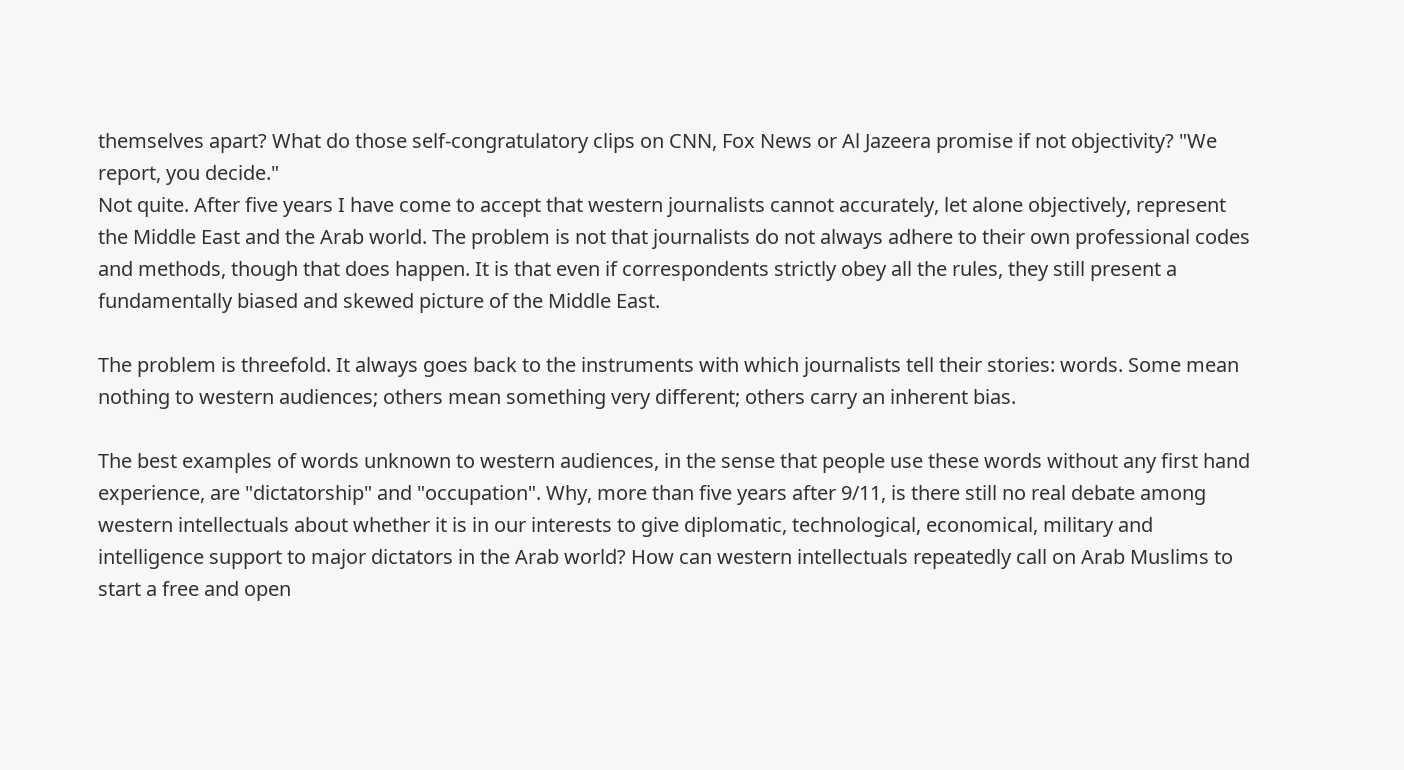themselves apart? What do those self-congratulatory clips on CNN, Fox News or Al Jazeera promise if not objectivity? "We report, you decide."
Not quite. After five years I have come to accept that western journalists cannot accurately, let alone objectively, represent the Middle East and the Arab world. The problem is not that journalists do not always adhere to their own professional codes and methods, though that does happen. It is that even if correspondents strictly obey all the rules, they still present a fundamentally biased and skewed picture of the Middle East.

The problem is threefold. It always goes back to the instruments with which journalists tell their stories: words. Some mean nothing to western audiences; others mean something very different; others carry an inherent bias.

The best examples of words unknown to western audiences, in the sense that people use these words without any first hand experience, are "dictatorship" and "occupation". Why, more than five years after 9/11, is there still no real debate among western intellectuals about whether it is in our interests to give diplomatic, technological, economical, military and intelligence support to major dictators in the Arab world? How can western intellectuals repeatedly call on Arab Muslims to start a free and open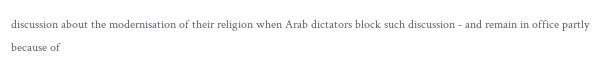discussion about the modernisation of their religion when Arab dictators block such discussion - and remain in office partly because of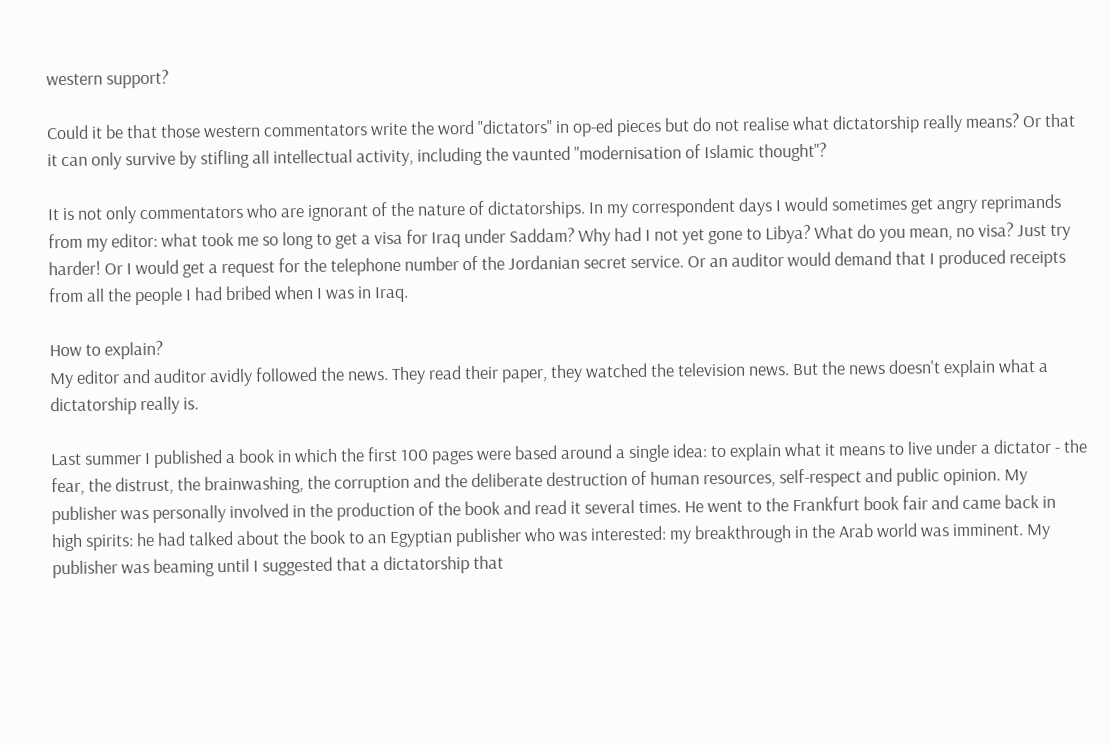western support?

Could it be that those western commentators write the word "dictators" in op-ed pieces but do not realise what dictatorship really means? Or that it can only survive by stifling all intellectual activity, including the vaunted "modernisation of Islamic thought"?

It is not only commentators who are ignorant of the nature of dictatorships. In my correspondent days I would sometimes get angry reprimands from my editor: what took me so long to get a visa for Iraq under Saddam? Why had I not yet gone to Libya? What do you mean, no visa? Just try harder! Or I would get a request for the telephone number of the Jordanian secret service. Or an auditor would demand that I produced receipts from all the people I had bribed when I was in Iraq.

How to explain?
My editor and auditor avidly followed the news. They read their paper, they watched the television news. But the news doesn't explain what a dictatorship really is.

Last summer I published a book in which the first 100 pages were based around a single idea: to explain what it means to live under a dictator - the fear, the distrust, the brainwashing, the corruption and the deliberate destruction of human resources, self-respect and public opinion. My publisher was personally involved in the production of the book and read it several times. He went to the Frankfurt book fair and came back in high spirits: he had talked about the book to an Egyptian publisher who was interested: my breakthrough in the Arab world was imminent. My publisher was beaming until I suggested that a dictatorship that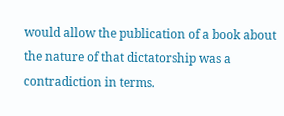would allow the publication of a book about the nature of that dictatorship was a contradiction in terms.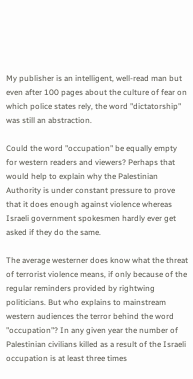My publisher is an intelligent, well-read man but even after 100 pages about the culture of fear on which police states rely, the word "dictatorship" was still an abstraction.

Could the word "occupation" be equally empty for western readers and viewers? Perhaps that would help to explain why the Palestinian Authority is under constant pressure to prove that it does enough against violence whereas Israeli government spokesmen hardly ever get asked if they do the same.

The average westerner does know what the threat of terrorist violence means, if only because of the regular reminders provided by rightwing politicians. But who explains to mainstream western audiences the terror behind the word "occupation"? In any given year the number of Palestinian civilians killed as a result of the Israeli occupation is at least three times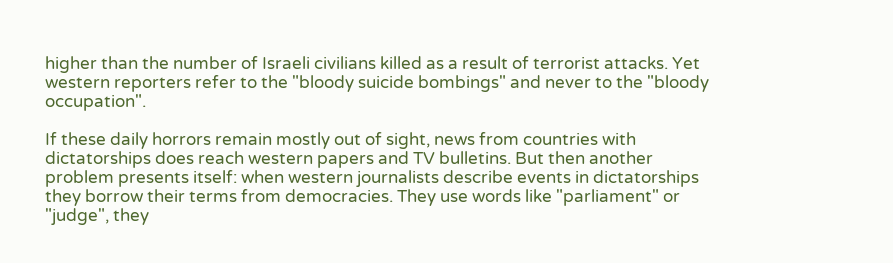higher than the number of Israeli civilians killed as a result of terrorist attacks. Yet western reporters refer to the "bloody suicide bombings" and never to the "bloody occupation".

If these daily horrors remain mostly out of sight, news from countries with dictatorships does reach western papers and TV bulletins. But then another problem presents itself: when western journalists describe events in dictatorships they borrow their terms from democracies. They use words like "parliament" or "judge", they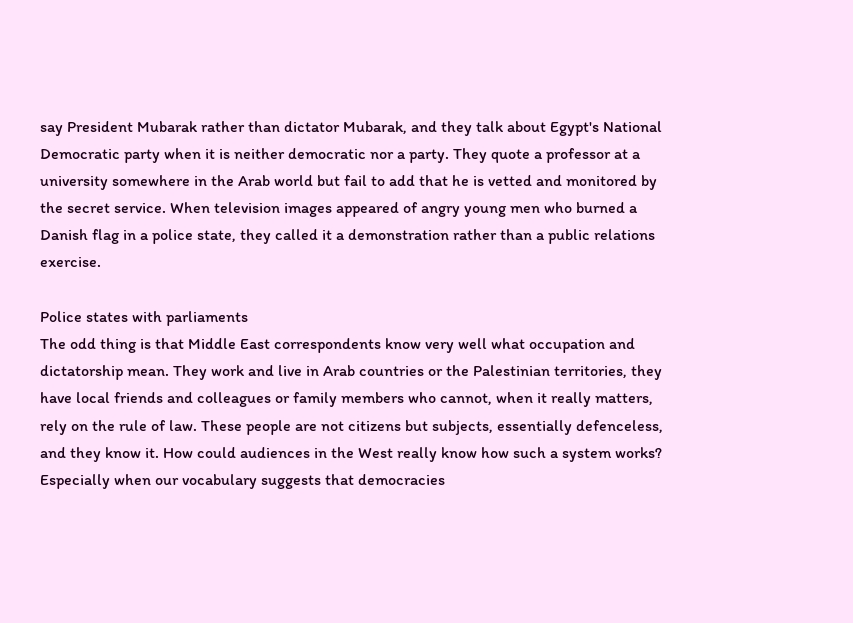say President Mubarak rather than dictator Mubarak, and they talk about Egypt's National Democratic party when it is neither democratic nor a party. They quote a professor at a university somewhere in the Arab world but fail to add that he is vetted and monitored by the secret service. When television images appeared of angry young men who burned a Danish flag in a police state, they called it a demonstration rather than a public relations exercise.

Police states with parliaments
The odd thing is that Middle East correspondents know very well what occupation and dictatorship mean. They work and live in Arab countries or the Palestinian territories, they have local friends and colleagues or family members who cannot, when it really matters, rely on the rule of law. These people are not citizens but subjects, essentially defenceless, and they know it. How could audiences in the West really know how such a system works? Especially when our vocabulary suggests that democracies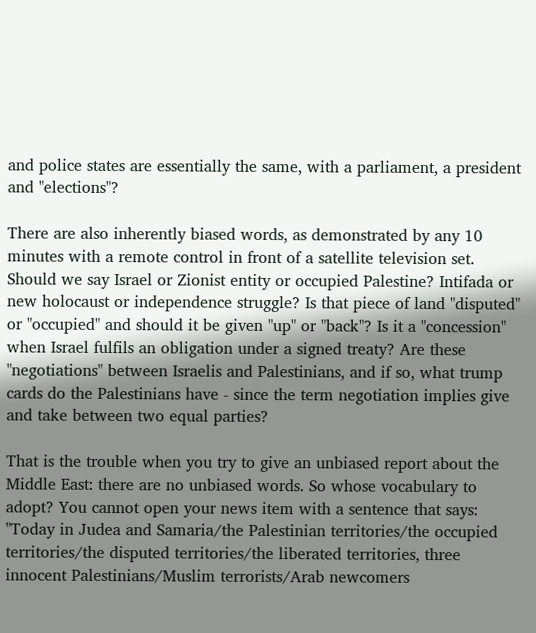and police states are essentially the same, with a parliament, a president and "elections"?

There are also inherently biased words, as demonstrated by any 10 minutes with a remote control in front of a satellite television set. Should we say Israel or Zionist entity or occupied Palestine? Intifada or new holocaust or independence struggle? Is that piece of land "disputed" or "occupied" and should it be given "up" or "back"? Is it a "concession" when Israel fulfils an obligation under a signed treaty? Are these "negotiations" between Israelis and Palestinians, and if so, what trump cards do the Palestinians have - since the term negotiation implies give and take between two equal parties?

That is the trouble when you try to give an unbiased report about the Middle East: there are no unbiased words. So whose vocabulary to adopt? You cannot open your news item with a sentence that says: "Today in Judea and Samaria/the Palestinian territories/the occupied territories/the disputed territories/the liberated territories, three innocent Palestinians/Muslim terrorists/Arab newcomers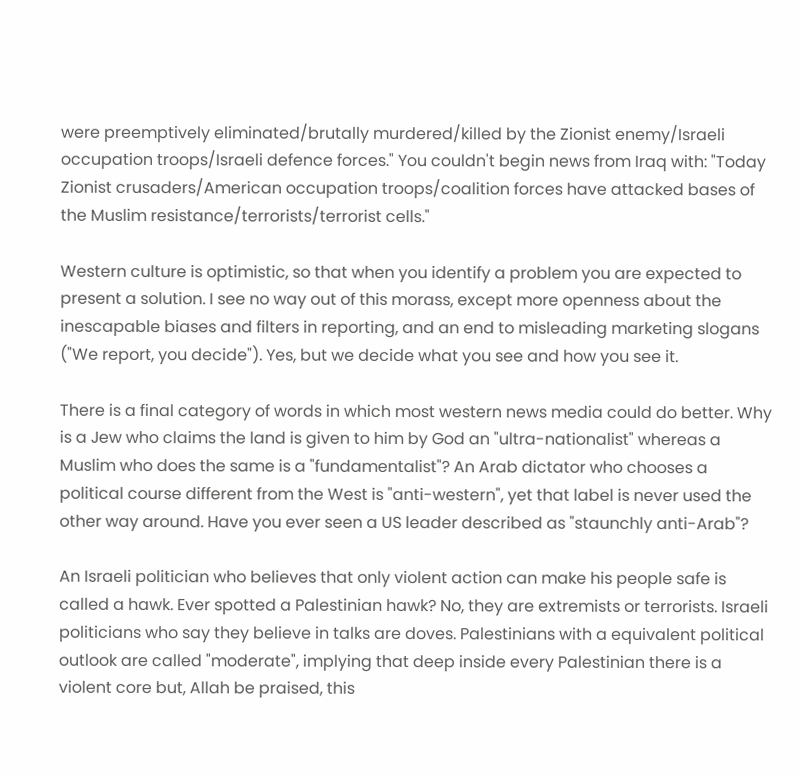were preemptively eliminated/brutally murdered/killed by the Zionist enemy/Israeli occupation troops/Israeli defence forces." You couldn't begin news from Iraq with: "Today Zionist crusaders/American occupation troops/coalition forces have attacked bases of the Muslim resistance/terrorists/terrorist cells."

Western culture is optimistic, so that when you identify a problem you are expected to present a solution. I see no way out of this morass, except more openness about the inescapable biases and filters in reporting, and an end to misleading marketing slogans ("We report, you decide"). Yes, but we decide what you see and how you see it.

There is a final category of words in which most western news media could do better. Why is a Jew who claims the land is given to him by God an "ultra-nationalist" whereas a Muslim who does the same is a "fundamentalist"? An Arab dictator who chooses a political course different from the West is "anti-western", yet that label is never used the other way around. Have you ever seen a US leader described as "staunchly anti-Arab"?

An Israeli politician who believes that only violent action can make his people safe is called a hawk. Ever spotted a Palestinian hawk? No, they are extremists or terrorists. Israeli politicians who say they believe in talks are doves. Palestinians with a equivalent political outlook are called "moderate", implying that deep inside every Palestinian there is a violent core but, Allah be praised, this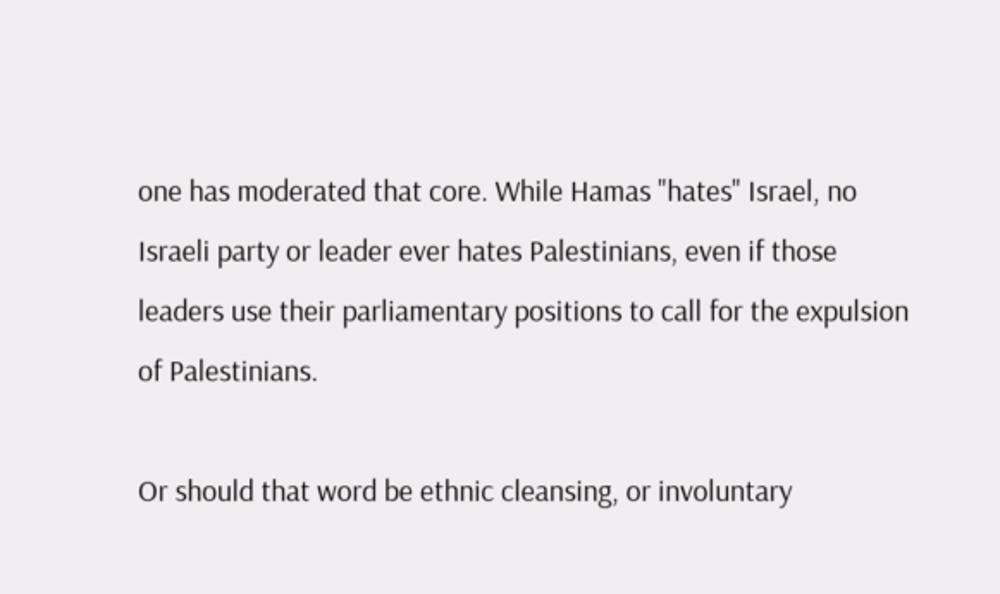one has moderated that core. While Hamas "hates" Israel, no Israeli party or leader ever hates Palestinians, even if those leaders use their parliamentary positions to call for the expulsion of Palestinians.

Or should that word be ethnic cleansing, or involuntary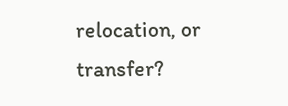relocation, or transfer?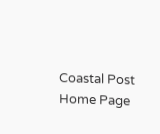Coastal Post Home Page